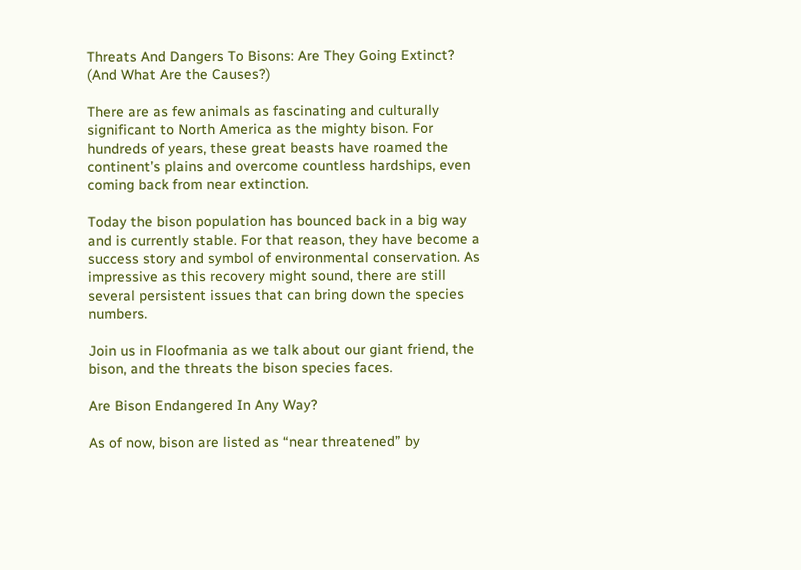Threats And Dangers To Bisons: Are They Going Extinct? (And What Are the Causes?)

There are as few animals as fascinating and culturally significant to North America as the mighty bison. For hundreds of years, these great beasts have roamed the continent’s plains and overcome countless hardships, even coming back from near extinction.

Today the bison population has bounced back in a big way and is currently stable. For that reason, they have become a success story and symbol of environmental conservation. As impressive as this recovery might sound, there are still several persistent issues that can bring down the species numbers.

Join us in Floofmania as we talk about our giant friend, the bison, and the threats the bison species faces.

Are Bison Endangered In Any Way?

As of now, bison are listed as “near threatened” by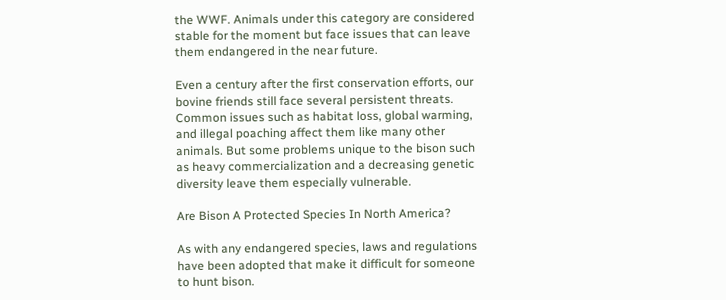the WWF. Animals under this category are considered stable for the moment but face issues that can leave them endangered in the near future.

Even a century after the first conservation efforts, our bovine friends still face several persistent threats. Common issues such as habitat loss, global warming, and illegal poaching affect them like many other animals. But some problems unique to the bison such as heavy commercialization and a decreasing genetic diversity leave them especially vulnerable.

Are Bison A Protected Species In North America?

As with any endangered species, laws and regulations have been adopted that make it difficult for someone to hunt bison.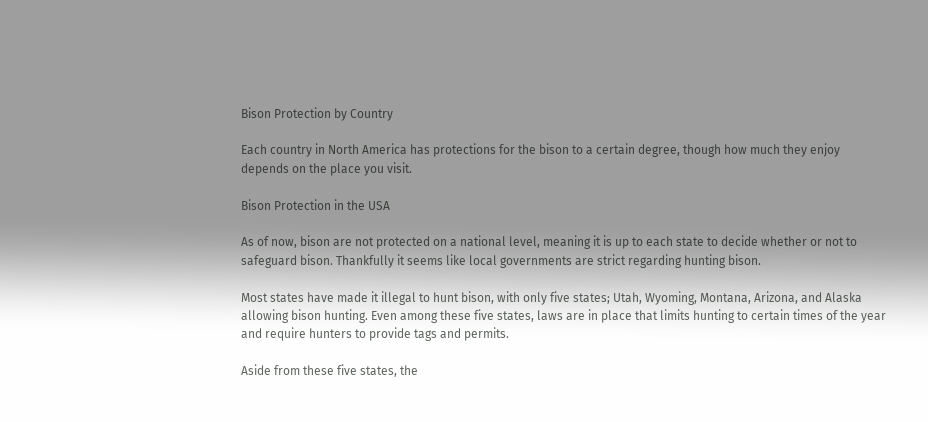Bison Protection by Country

Each country in North America has protections for the bison to a certain degree, though how much they enjoy depends on the place you visit.

Bison Protection in the USA

As of now, bison are not protected on a national level, meaning it is up to each state to decide whether or not to safeguard bison. Thankfully it seems like local governments are strict regarding hunting bison.

Most states have made it illegal to hunt bison, with only five states; Utah, Wyoming, Montana, Arizona, and Alaska allowing bison hunting. Even among these five states, laws are in place that limits hunting to certain times of the year and require hunters to provide tags and permits.

Aside from these five states, the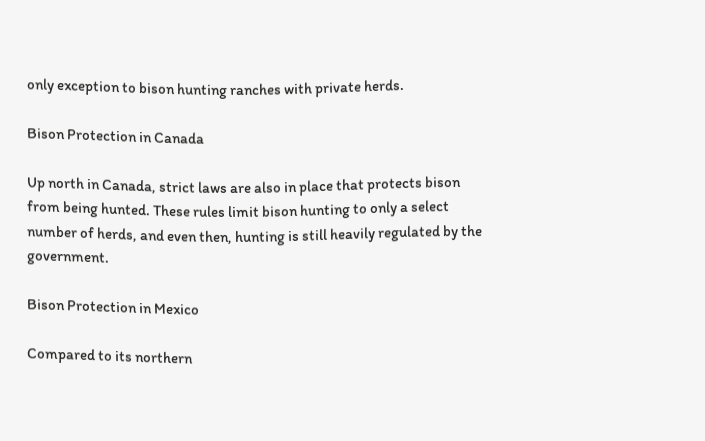only exception to bison hunting ranches with private herds.

Bison Protection in Canada

Up north in Canada, strict laws are also in place that protects bison from being hunted. These rules limit bison hunting to only a select number of herds, and even then, hunting is still heavily regulated by the government.

Bison Protection in Mexico

Compared to its northern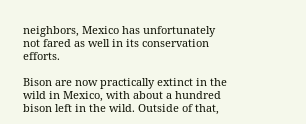neighbors, Mexico has unfortunately not fared as well in its conservation efforts.

Bison are now practically extinct in the wild in Mexico, with about a hundred bison left in the wild. Outside of that,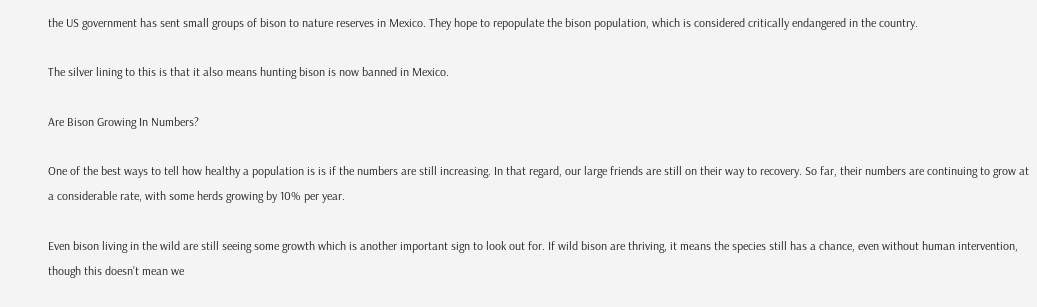the US government has sent small groups of bison to nature reserves in Mexico. They hope to repopulate the bison population, which is considered critically endangered in the country.

The silver lining to this is that it also means hunting bison is now banned in Mexico.

Are Bison Growing In Numbers?

One of the best ways to tell how healthy a population is is if the numbers are still increasing. In that regard, our large friends are still on their way to recovery. So far, their numbers are continuing to grow at a considerable rate, with some herds growing by 10% per year.

Even bison living in the wild are still seeing some growth which is another important sign to look out for. If wild bison are thriving, it means the species still has a chance, even without human intervention, though this doesn’t mean we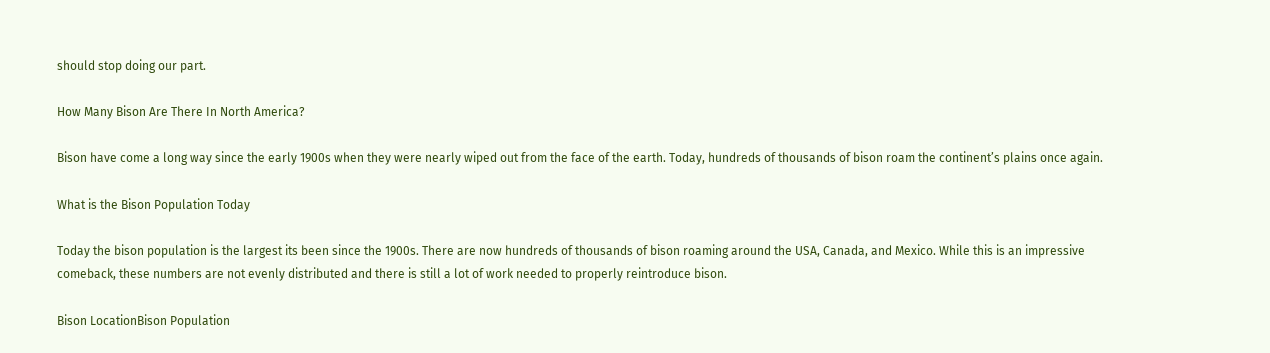should stop doing our part.

How Many Bison Are There In North America?

Bison have come a long way since the early 1900s when they were nearly wiped out from the face of the earth. Today, hundreds of thousands of bison roam the continent’s plains once again.

What is the Bison Population Today

Today the bison population is the largest its been since the 1900s. There are now hundreds of thousands of bison roaming around the USA, Canada, and Mexico. While this is an impressive comeback, these numbers are not evenly distributed and there is still a lot of work needed to properly reintroduce bison.

Bison LocationBison Population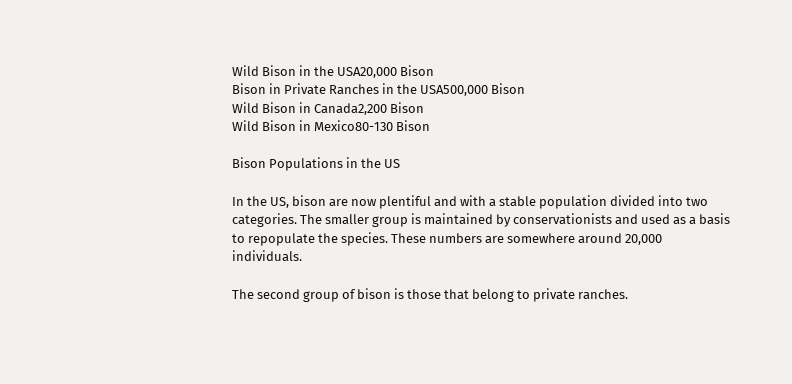Wild Bison in the USA20,000 Bison
Bison in Private Ranches in the USA500,000 Bison
Wild Bison in Canada2,200 Bison
Wild Bison in Mexico80-130 Bison

Bison Populations in the US

In the US, bison are now plentiful and with a stable population divided into two categories. The smaller group is maintained by conservationists and used as a basis to repopulate the species. These numbers are somewhere around 20,000 individuals.

The second group of bison is those that belong to private ranches.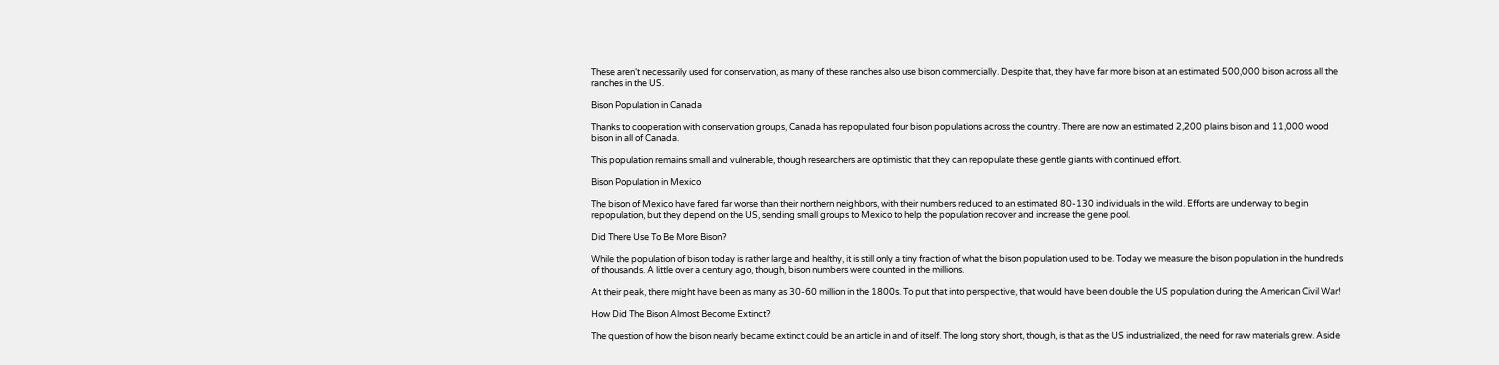These aren’t necessarily used for conservation, as many of these ranches also use bison commercially. Despite that, they have far more bison at an estimated 500,000 bison across all the ranches in the US.

Bison Population in Canada

Thanks to cooperation with conservation groups, Canada has repopulated four bison populations across the country. There are now an estimated 2,200 plains bison and 11,000 wood bison in all of Canada.

This population remains small and vulnerable, though researchers are optimistic that they can repopulate these gentle giants with continued effort.

Bison Population in Mexico

The bison of Mexico have fared far worse than their northern neighbors, with their numbers reduced to an estimated 80-130 individuals in the wild. Efforts are underway to begin repopulation, but they depend on the US, sending small groups to Mexico to help the population recover and increase the gene pool.

Did There Use To Be More Bison?

While the population of bison today is rather large and healthy, it is still only a tiny fraction of what the bison population used to be. Today we measure the bison population in the hundreds of thousands. A little over a century ago, though, bison numbers were counted in the millions.

At their peak, there might have been as many as 30-60 million in the 1800s. To put that into perspective, that would have been double the US population during the American Civil War!

How Did The Bison Almost Become Extinct?

The question of how the bison nearly became extinct could be an article in and of itself. The long story short, though, is that as the US industrialized, the need for raw materials grew. Aside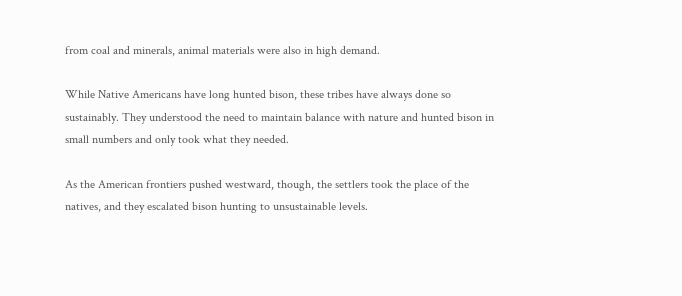from coal and minerals, animal materials were also in high demand.

While Native Americans have long hunted bison, these tribes have always done so sustainably. They understood the need to maintain balance with nature and hunted bison in small numbers and only took what they needed.

As the American frontiers pushed westward, though, the settlers took the place of the natives, and they escalated bison hunting to unsustainable levels.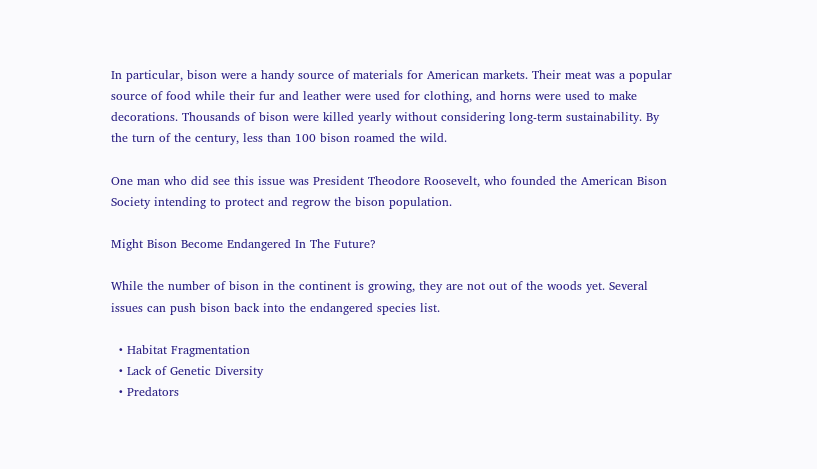In particular, bison were a handy source of materials for American markets. Their meat was a popular source of food while their fur and leather were used for clothing, and horns were used to make decorations. Thousands of bison were killed yearly without considering long-term sustainability. By the turn of the century, less than 100 bison roamed the wild.

One man who did see this issue was President Theodore Roosevelt, who founded the American Bison Society intending to protect and regrow the bison population.

Might Bison Become Endangered In The Future?

While the number of bison in the continent is growing, they are not out of the woods yet. Several issues can push bison back into the endangered species list.

  • Habitat Fragmentation
  • Lack of Genetic Diversity
  • Predators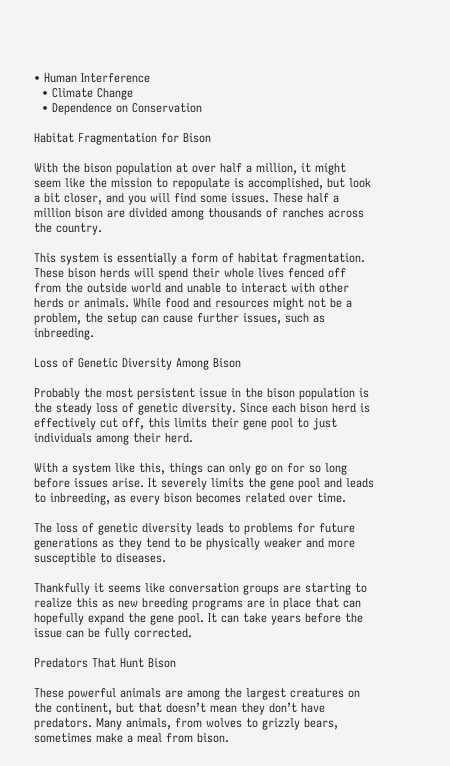• Human Interference
  • Climate Change
  • Dependence on Conservation

Habitat Fragmentation for Bison

With the bison population at over half a million, it might seem like the mission to repopulate is accomplished, but look a bit closer, and you will find some issues. These half a million bison are divided among thousands of ranches across the country.

This system is essentially a form of habitat fragmentation. These bison herds will spend their whole lives fenced off from the outside world and unable to interact with other herds or animals. While food and resources might not be a problem, the setup can cause further issues, such as inbreeding.

Loss of Genetic Diversity Among Bison

Probably the most persistent issue in the bison population is the steady loss of genetic diversity. Since each bison herd is effectively cut off, this limits their gene pool to just individuals among their herd.

With a system like this, things can only go on for so long before issues arise. It severely limits the gene pool and leads to inbreeding, as every bison becomes related over time.

The loss of genetic diversity leads to problems for future generations as they tend to be physically weaker and more susceptible to diseases.

Thankfully it seems like conversation groups are starting to realize this as new breeding programs are in place that can hopefully expand the gene pool. It can take years before the issue can be fully corrected.

Predators That Hunt Bison

These powerful animals are among the largest creatures on the continent, but that doesn’t mean they don’t have predators. Many animals, from wolves to grizzly bears, sometimes make a meal from bison.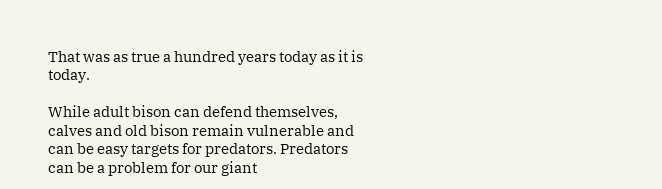That was as true a hundred years today as it is today.

While adult bison can defend themselves, calves and old bison remain vulnerable and can be easy targets for predators. Predators can be a problem for our giant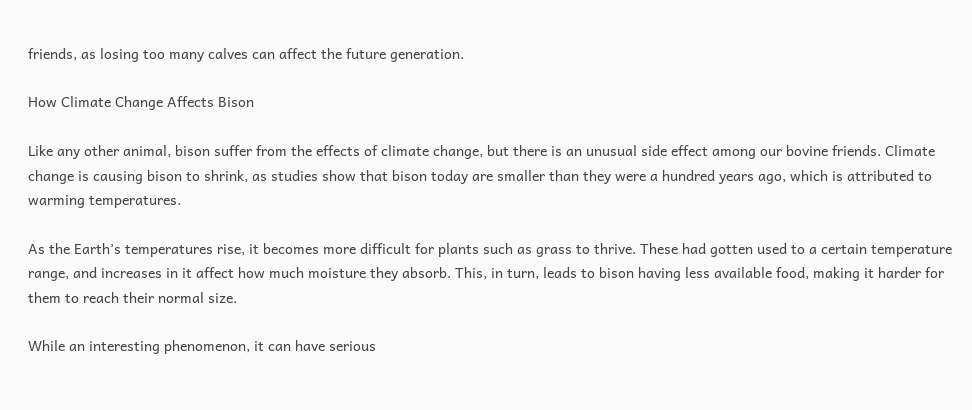friends, as losing too many calves can affect the future generation.

How Climate Change Affects Bison

Like any other animal, bison suffer from the effects of climate change, but there is an unusual side effect among our bovine friends. Climate change is causing bison to shrink, as studies show that bison today are smaller than they were a hundred years ago, which is attributed to warming temperatures.

As the Earth’s temperatures rise, it becomes more difficult for plants such as grass to thrive. These had gotten used to a certain temperature range, and increases in it affect how much moisture they absorb. This, in turn, leads to bison having less available food, making it harder for them to reach their normal size.

While an interesting phenomenon, it can have serious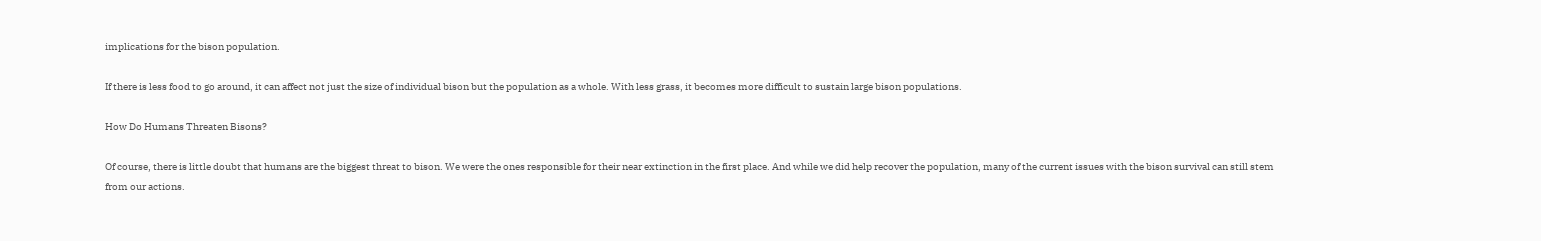implications for the bison population.

If there is less food to go around, it can affect not just the size of individual bison but the population as a whole. With less grass, it becomes more difficult to sustain large bison populations.

How Do Humans Threaten Bisons?

Of course, there is little doubt that humans are the biggest threat to bison. We were the ones responsible for their near extinction in the first place. And while we did help recover the population, many of the current issues with the bison survival can still stem from our actions.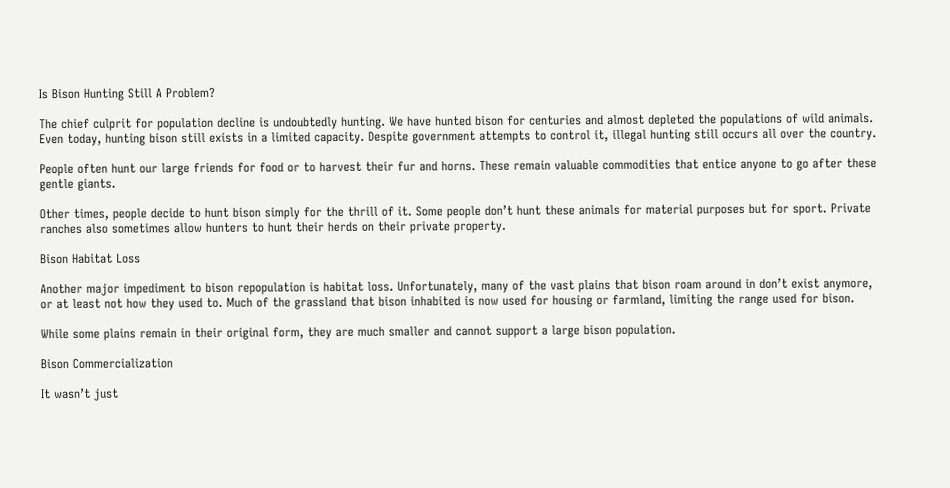Is Bison Hunting Still A Problem?

The chief culprit for population decline is undoubtedly hunting. We have hunted bison for centuries and almost depleted the populations of wild animals. Even today, hunting bison still exists in a limited capacity. Despite government attempts to control it, illegal hunting still occurs all over the country.

People often hunt our large friends for food or to harvest their fur and horns. These remain valuable commodities that entice anyone to go after these gentle giants.

Other times, people decide to hunt bison simply for the thrill of it. Some people don’t hunt these animals for material purposes but for sport. Private ranches also sometimes allow hunters to hunt their herds on their private property.

Bison Habitat Loss

Another major impediment to bison repopulation is habitat loss. Unfortunately, many of the vast plains that bison roam around in don’t exist anymore, or at least not how they used to. Much of the grassland that bison inhabited is now used for housing or farmland, limiting the range used for bison.

While some plains remain in their original form, they are much smaller and cannot support a large bison population.

Bison Commercialization

It wasn’t just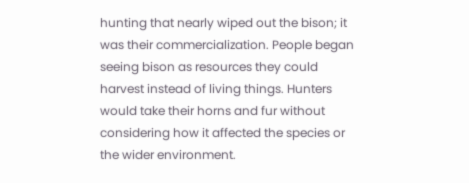hunting that nearly wiped out the bison; it was their commercialization. People began seeing bison as resources they could harvest instead of living things. Hunters would take their horns and fur without considering how it affected the species or the wider environment.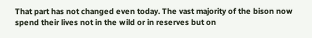That part has not changed even today. The vast majority of the bison now spend their lives not in the wild or in reserves but on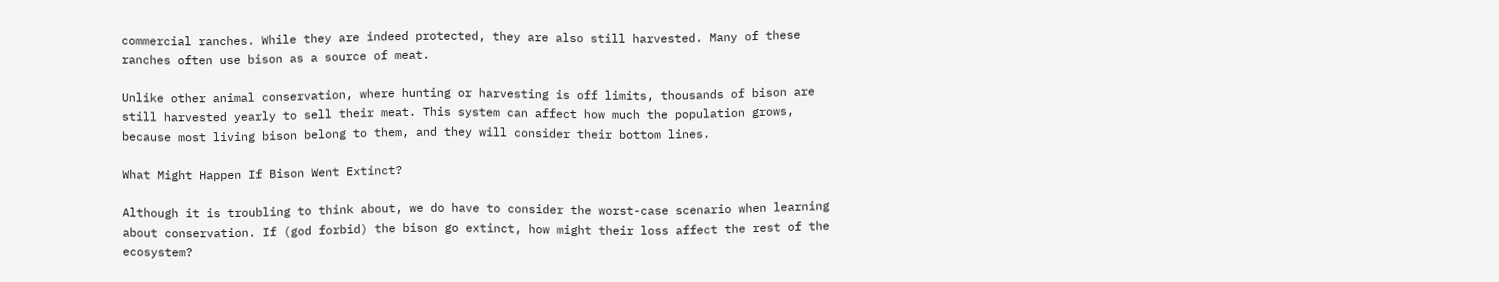commercial ranches. While they are indeed protected, they are also still harvested. Many of these ranches often use bison as a source of meat.

Unlike other animal conservation, where hunting or harvesting is off limits, thousands of bison are still harvested yearly to sell their meat. This system can affect how much the population grows, because most living bison belong to them, and they will consider their bottom lines.

What Might Happen If Bison Went Extinct?

Although it is troubling to think about, we do have to consider the worst-case scenario when learning about conservation. If (god forbid) the bison go extinct, how might their loss affect the rest of the ecosystem?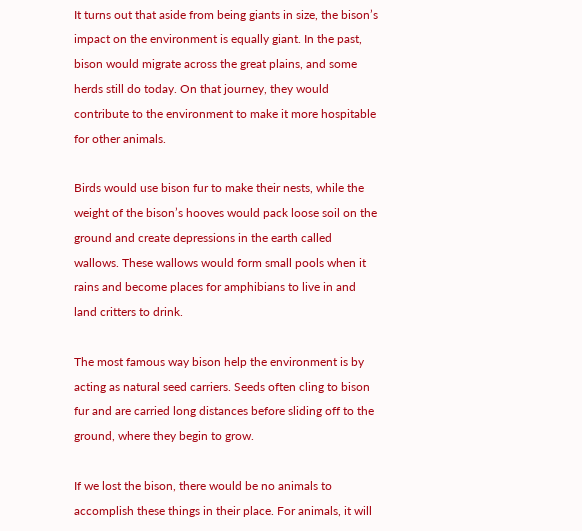It turns out that aside from being giants in size, the bison’s impact on the environment is equally giant. In the past, bison would migrate across the great plains, and some herds still do today. On that journey, they would contribute to the environment to make it more hospitable for other animals.

Birds would use bison fur to make their nests, while the weight of the bison’s hooves would pack loose soil on the ground and create depressions in the earth called wallows. These wallows would form small pools when it rains and become places for amphibians to live in and land critters to drink.

The most famous way bison help the environment is by acting as natural seed carriers. Seeds often cling to bison fur and are carried long distances before sliding off to the ground, where they begin to grow.

If we lost the bison, there would be no animals to accomplish these things in their place. For animals, it will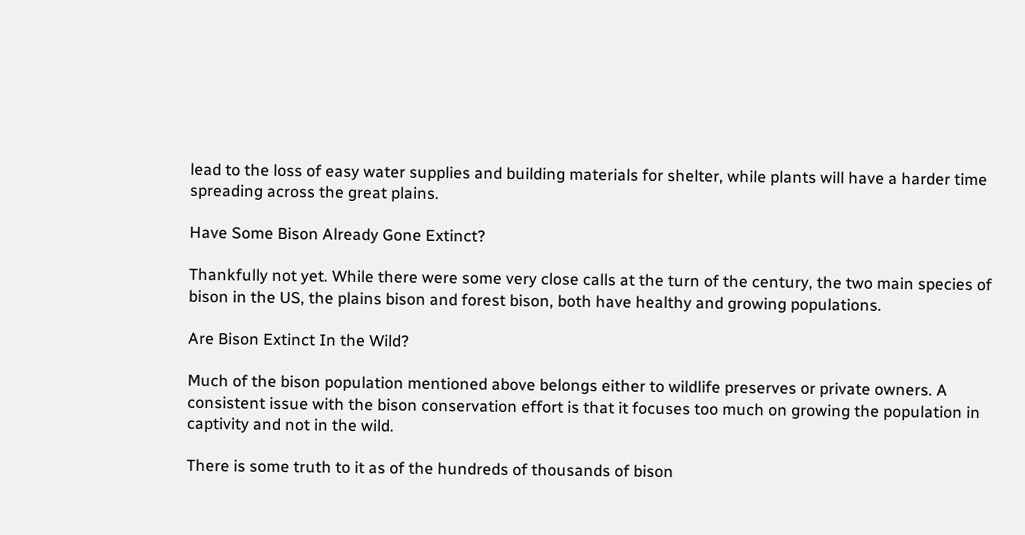lead to the loss of easy water supplies and building materials for shelter, while plants will have a harder time spreading across the great plains.

Have Some Bison Already Gone Extinct?

Thankfully not yet. While there were some very close calls at the turn of the century, the two main species of bison in the US, the plains bison and forest bison, both have healthy and growing populations.

Are Bison Extinct In the Wild?

Much of the bison population mentioned above belongs either to wildlife preserves or private owners. A consistent issue with the bison conservation effort is that it focuses too much on growing the population in captivity and not in the wild.

There is some truth to it as of the hundreds of thousands of bison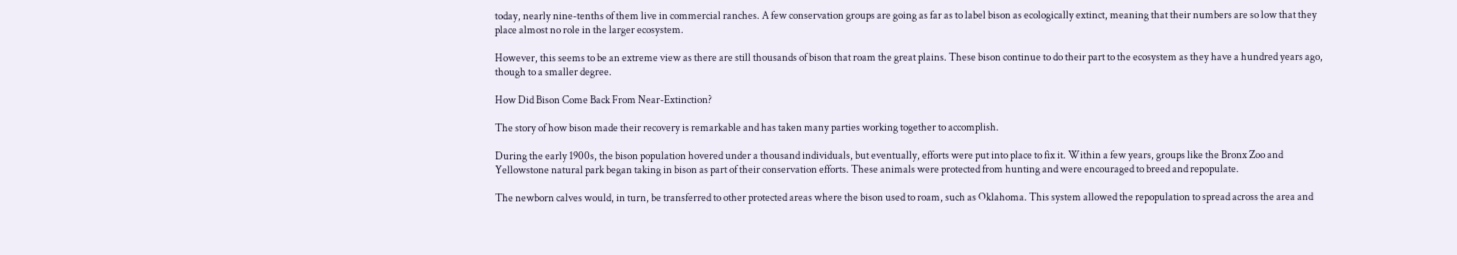today, nearly nine-tenths of them live in commercial ranches. A few conservation groups are going as far as to label bison as ecologically extinct, meaning that their numbers are so low that they place almost no role in the larger ecosystem.

However, this seems to be an extreme view as there are still thousands of bison that roam the great plains. These bison continue to do their part to the ecosystem as they have a hundred years ago, though to a smaller degree.

How Did Bison Come Back From Near-Extinction?

The story of how bison made their recovery is remarkable and has taken many parties working together to accomplish.

During the early 1900s, the bison population hovered under a thousand individuals, but eventually, efforts were put into place to fix it. Within a few years, groups like the Bronx Zoo and Yellowstone natural park began taking in bison as part of their conservation efforts. These animals were protected from hunting and were encouraged to breed and repopulate.

The newborn calves would, in turn, be transferred to other protected areas where the bison used to roam, such as Oklahoma. This system allowed the repopulation to spread across the area and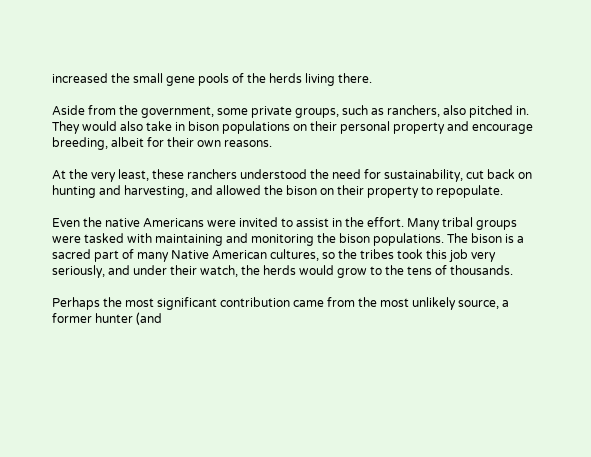increased the small gene pools of the herds living there.

Aside from the government, some private groups, such as ranchers, also pitched in. They would also take in bison populations on their personal property and encourage breeding, albeit for their own reasons.

At the very least, these ranchers understood the need for sustainability, cut back on hunting and harvesting, and allowed the bison on their property to repopulate.

Even the native Americans were invited to assist in the effort. Many tribal groups were tasked with maintaining and monitoring the bison populations. The bison is a sacred part of many Native American cultures, so the tribes took this job very seriously, and under their watch, the herds would grow to the tens of thousands.

Perhaps the most significant contribution came from the most unlikely source, a former hunter (and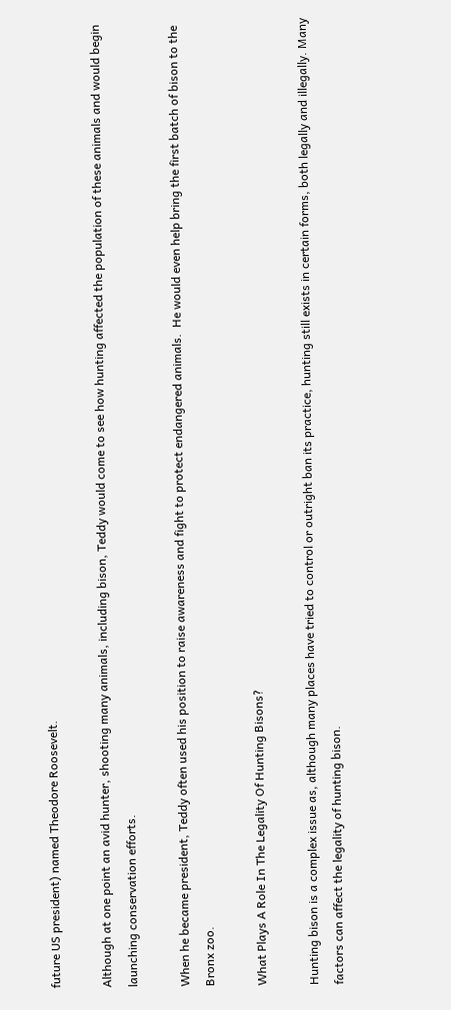future US president) named Theodore Roosevelt.

Although at one point an avid hunter, shooting many animals, including bison, Teddy would come to see how hunting affected the population of these animals and would begin launching conservation efforts.

When he became president, Teddy often used his position to raise awareness and fight to protect endangered animals.  He would even help bring the first batch of bison to the Bronx zoo.

What Plays A Role In The Legality Of Hunting Bisons?

Hunting bison is a complex issue as, although many places have tried to control or outright ban its practice, hunting still exists in certain forms, both legally and illegally. Many factors can affect the legality of hunting bison.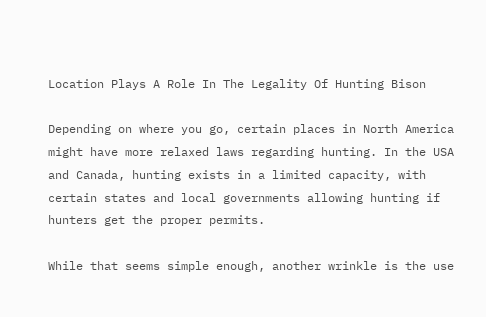Location Plays A Role In The Legality Of Hunting Bison

Depending on where you go, certain places in North America might have more relaxed laws regarding hunting. In the USA and Canada, hunting exists in a limited capacity, with certain states and local governments allowing hunting if hunters get the proper permits.

While that seems simple enough, another wrinkle is the use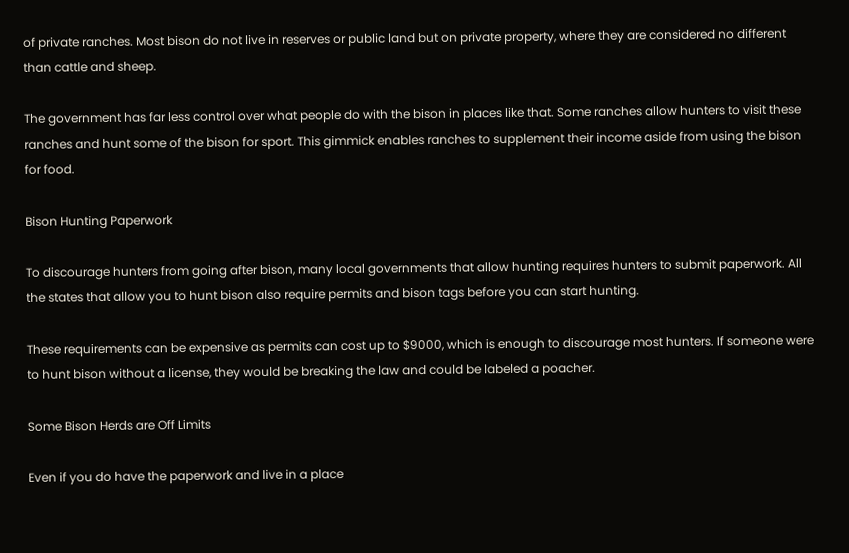of private ranches. Most bison do not live in reserves or public land but on private property, where they are considered no different than cattle and sheep.

The government has far less control over what people do with the bison in places like that. Some ranches allow hunters to visit these ranches and hunt some of the bison for sport. This gimmick enables ranches to supplement their income aside from using the bison for food.

Bison Hunting Paperwork

To discourage hunters from going after bison, many local governments that allow hunting requires hunters to submit paperwork. All the states that allow you to hunt bison also require permits and bison tags before you can start hunting.

These requirements can be expensive as permits can cost up to $9000, which is enough to discourage most hunters. If someone were to hunt bison without a license, they would be breaking the law and could be labeled a poacher.

Some Bison Herds are Off Limits

Even if you do have the paperwork and live in a place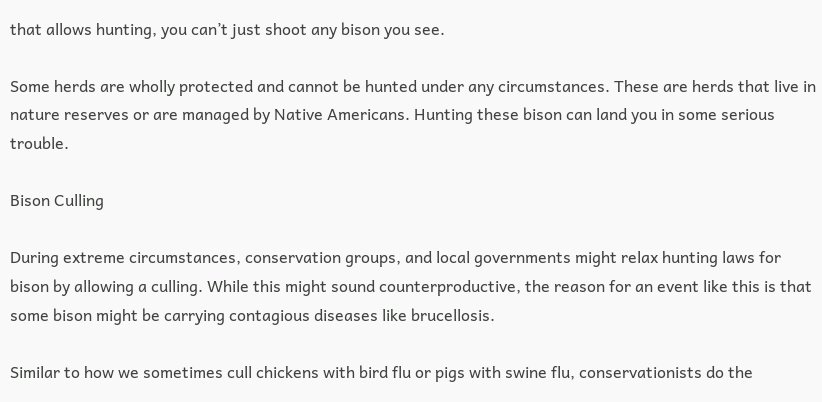that allows hunting, you can’t just shoot any bison you see.

Some herds are wholly protected and cannot be hunted under any circumstances. These are herds that live in nature reserves or are managed by Native Americans. Hunting these bison can land you in some serious trouble.

Bison Culling

During extreme circumstances, conservation groups, and local governments might relax hunting laws for bison by allowing a culling. While this might sound counterproductive, the reason for an event like this is that some bison might be carrying contagious diseases like brucellosis.

Similar to how we sometimes cull chickens with bird flu or pigs with swine flu, conservationists do the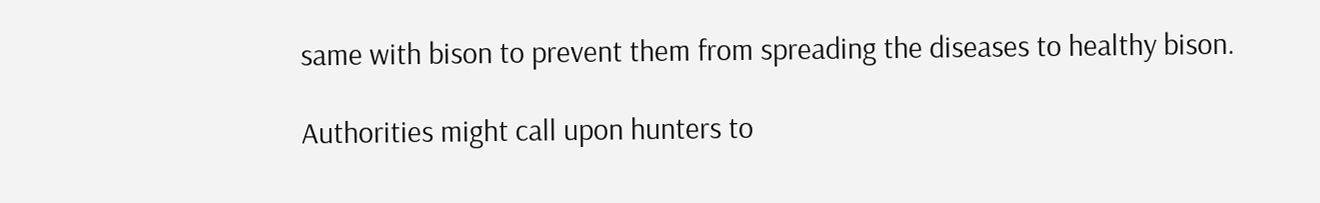same with bison to prevent them from spreading the diseases to healthy bison.

Authorities might call upon hunters to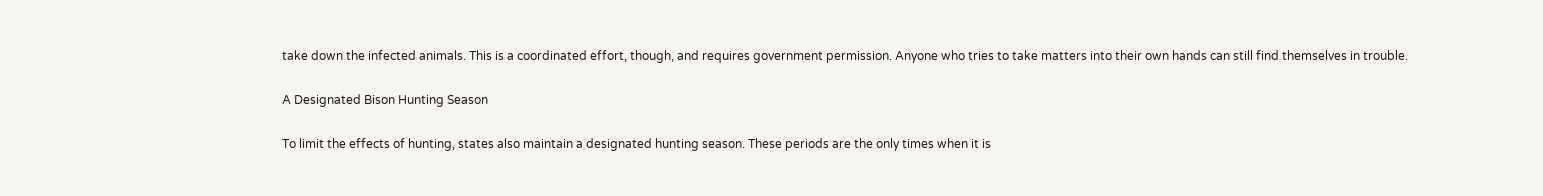take down the infected animals. This is a coordinated effort, though, and requires government permission. Anyone who tries to take matters into their own hands can still find themselves in trouble.

A Designated Bison Hunting Season

To limit the effects of hunting, states also maintain a designated hunting season. These periods are the only times when it is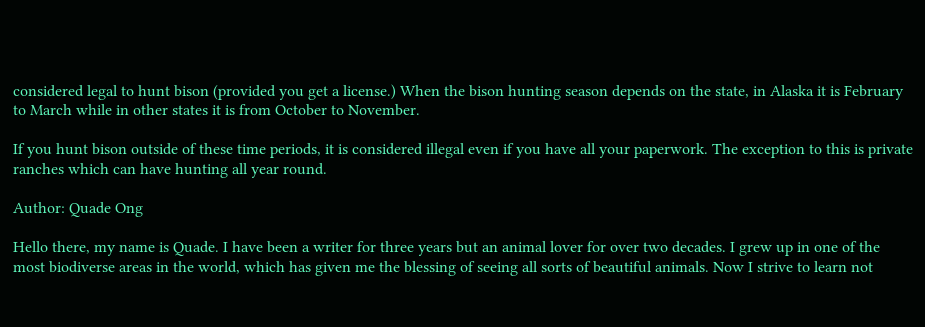considered legal to hunt bison (provided you get a license.) When the bison hunting season depends on the state, in Alaska it is February to March while in other states it is from October to November.

If you hunt bison outside of these time periods, it is considered illegal even if you have all your paperwork. The exception to this is private ranches which can have hunting all year round.

Author: Quade Ong

Hello there, my name is Quade. I have been a writer for three years but an animal lover for over two decades. I grew up in one of the most biodiverse areas in the world, which has given me the blessing of seeing all sorts of beautiful animals. Now I strive to learn not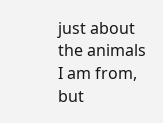just about the animals I am from, but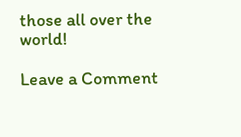those all over the world!

Leave a Comment